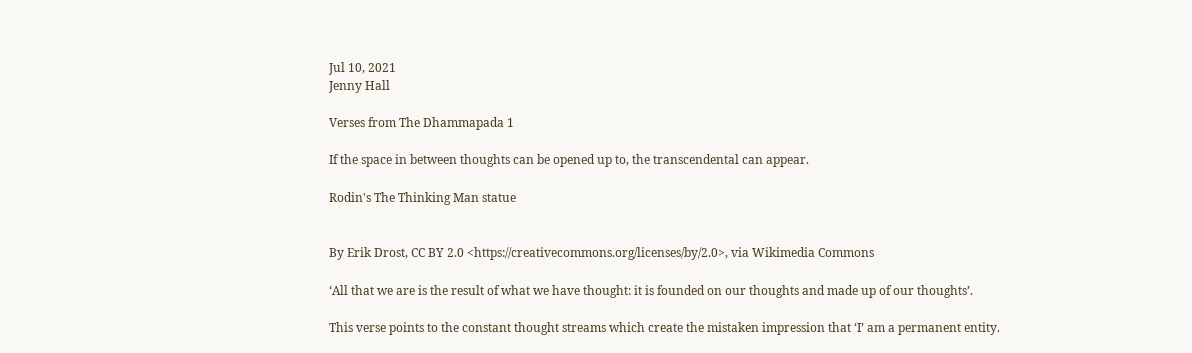Jul 10, 2021
Jenny Hall

Verses from The Dhammapada 1

If the space in between thoughts can be opened up to, the transcendental can appear.

Rodin's The Thinking Man statue


By Erik Drost, CC BY 2.0 <https://creativecommons.org/licenses/by/2.0>, via Wikimedia Commons

‘All that we are is the result of what we have thought: it is founded on our thoughts and made up of our thoughts’.

This verse points to the constant thought streams which create the mistaken impression that ‘I’ am a permanent entity.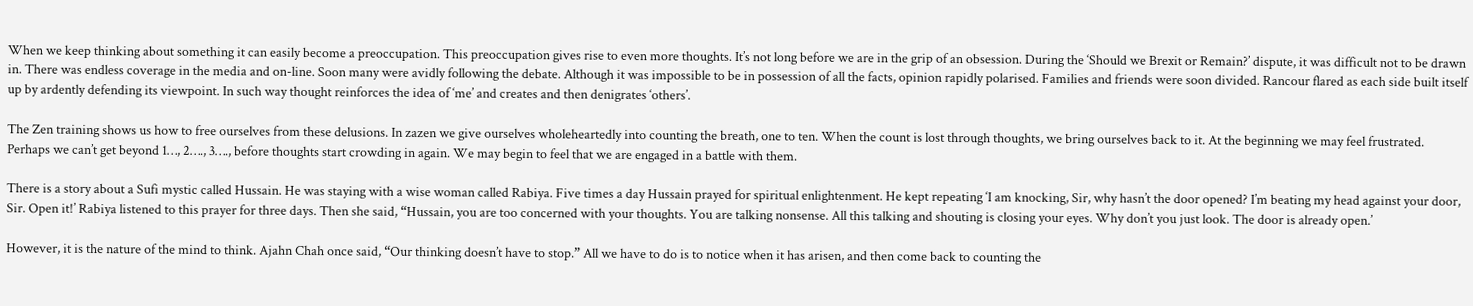When we keep thinking about something it can easily become a preoccupation. This preoccupation gives rise to even more thoughts. It’s not long before we are in the grip of an obsession. During the ‘Should we Brexit or Remain?’ dispute, it was difficult not to be drawn in. There was endless coverage in the media and on-line. Soon many were avidly following the debate. Although it was impossible to be in possession of all the facts, opinion rapidly polarised. Families and friends were soon divided. Rancour flared as each side built itself up by ardently defending its viewpoint. In such way thought reinforces the idea of ‘me’ and creates and then denigrates ‘others’.

The Zen training shows us how to free ourselves from these delusions. In zazen we give ourselves wholeheartedly into counting the breath, one to ten. When the count is lost through thoughts, we bring ourselves back to it. At the beginning we may feel frustrated. Perhaps we can’t get beyond 1…, 2…., 3…., before thoughts start crowding in again. We may begin to feel that we are engaged in a battle with them.

There is a story about a Sufi mystic called Hussain. He was staying with a wise woman called Rabiya. Five times a day Hussain prayed for spiritual enlightenment. He kept repeating ‘I am knocking, Sir, why hasn’t the door opened? I’m beating my head against your door, Sir. Open it!’ Rabiya listened to this prayer for three days. Then she said, “Hussain, you are too concerned with your thoughts. You are talking nonsense. All this talking and shouting is closing your eyes. Why don’t you just look. The door is already open.’

However, it is the nature of the mind to think. Ajahn Chah once said, “Our thinking doesn’t have to stop.” All we have to do is to notice when it has arisen, and then come back to counting the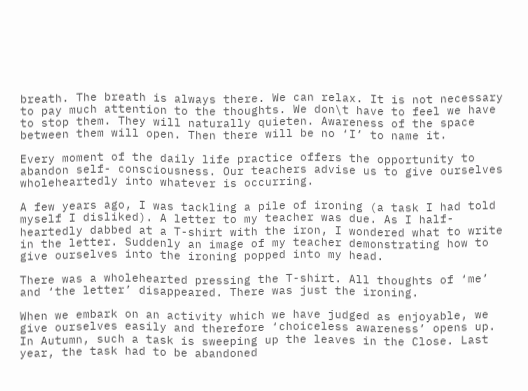breath. The breath is always there. We can relax. It is not necessary to pay much attention to the thoughts. We don\t have to feel we have to stop them. They will naturally quieten. Awareness of the space between them will open. Then there will be no ‘I’ to name it.

Every moment of the daily life practice offers the opportunity to abandon self- consciousness. Our teachers advise us to give ourselves wholeheartedly into whatever is occurring.

A few years ago, I was tackling a pile of ironing (a task I had told myself I disliked). A letter to my teacher was due. As I half- heartedly dabbed at a T-shirt with the iron, I wondered what to write in the letter. Suddenly an image of my teacher demonstrating how to give ourselves into the ironing popped into my head.

There was a wholehearted pressing the T-shirt. All thoughts of ‘me’ and ‘the letter’ disappeared. There was just the ironing.

When we embark on an activity which we have judged as enjoyable, we give ourselves easily and therefore ‘choiceless awareness’ opens up. In Autumn, such a task is sweeping up the leaves in the Close. Last year, the task had to be abandoned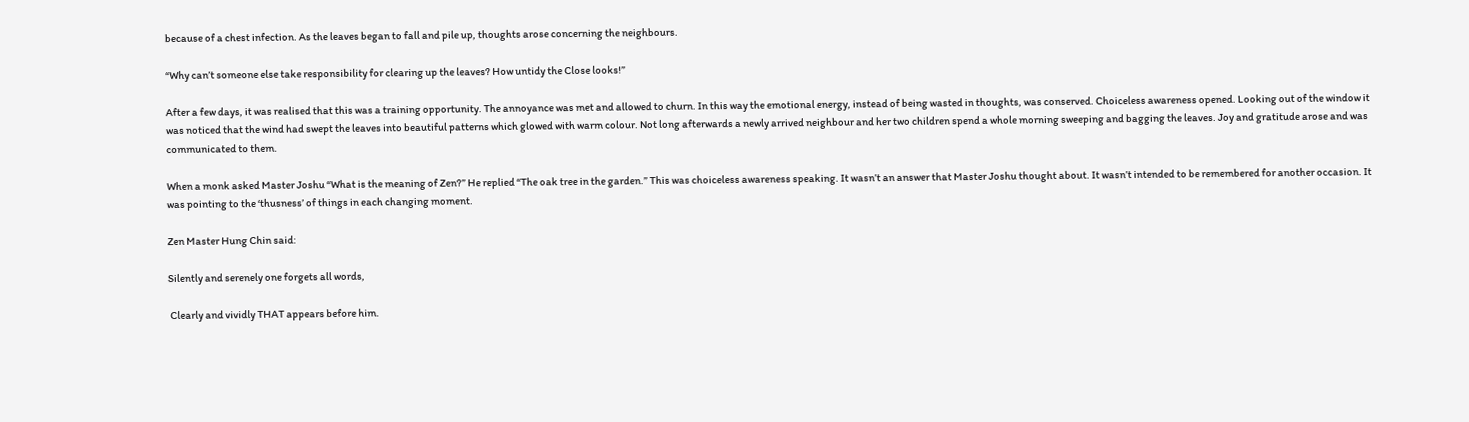because of a chest infection. As the leaves began to fall and pile up, thoughts arose concerning the neighbours.

“Why can’t someone else take responsibility for clearing up the leaves? How untidy the Close looks!”

After a few days, it was realised that this was a training opportunity. The annoyance was met and allowed to churn. In this way the emotional energy, instead of being wasted in thoughts, was conserved. Choiceless awareness opened. Looking out of the window it was noticed that the wind had swept the leaves into beautiful patterns which glowed with warm colour. Not long afterwards a newly arrived neighbour and her two children spend a whole morning sweeping and bagging the leaves. Joy and gratitude arose and was communicated to them.

When a monk asked Master Joshu “What is the meaning of Zen?” He replied “The oak tree in the garden.” This was choiceless awareness speaking. It wasn’t an answer that Master Joshu thought about. It wasn’t intended to be remembered for another occasion. It was pointing to the ‘thusness’ of things in each changing moment.

Zen Master Hung Chin said:

Silently and serenely one forgets all words,

 Clearly and vividly THAT appears before him.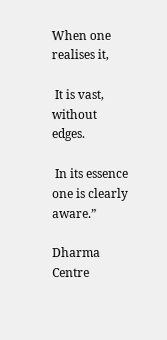When one realises it,

 It is vast, without edges.

 In its essence one is clearly aware.”

Dharma Centre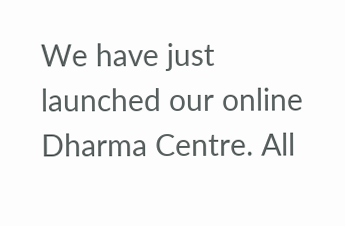We have just launched our online Dharma Centre. All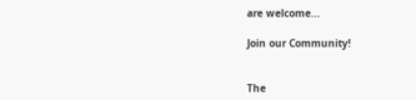are welcome...

Join our Community!


The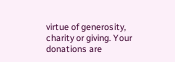virtue of generosity, charity or giving. Your donations are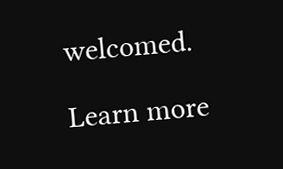welcomed.

Learn more